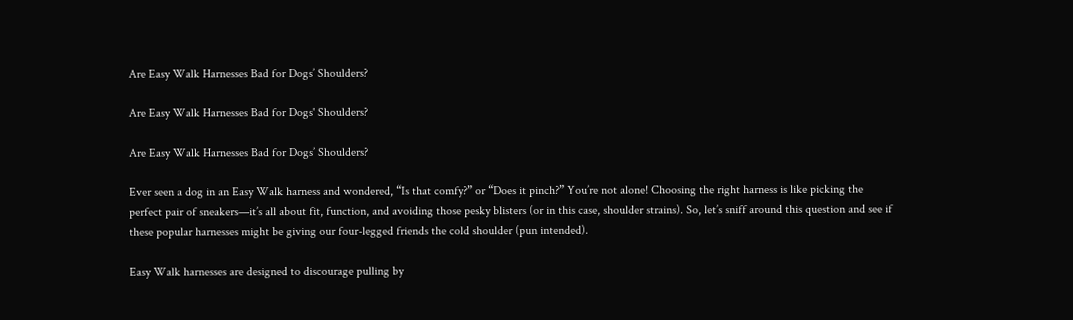Are Easy Walk Harnesses Bad for Dogs’ Shoulders?

Are Easy Walk Harnesses Bad for Dogs' Shoulders?

Are Easy Walk Harnesses Bad for Dogs’ Shoulders?

Ever seen a dog in an Easy Walk harness and wondered, “Is that comfy?” or “Does it pinch?” You’re not alone! Choosing the right harness is like picking the perfect pair of sneakers—it’s all about fit, function, and avoiding those pesky blisters (or in this case, shoulder strains). So, let’s sniff around this question and see if these popular harnesses might be giving our four-legged friends the cold shoulder (pun intended).

Easy Walk harnesses are designed to discourage pulling by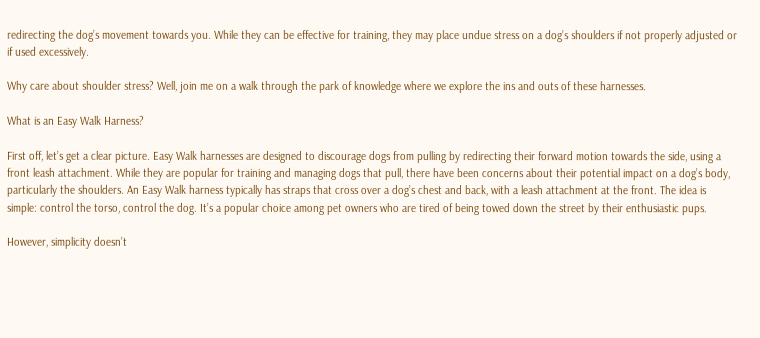redirecting the dog’s movement towards you. While they can be effective for training, they may place undue stress on a dog’s shoulders if not properly adjusted or if used excessively.

Why care about shoulder stress? Well, join me on a walk through the park of knowledge where we explore the ins and outs of these harnesses.

What is an Easy Walk Harness?

First off, let’s get a clear picture. Easy Walk harnesses are designed to discourage dogs from pulling by redirecting their forward motion towards the side, using a front leash attachment. While they are popular for training and managing dogs that pull, there have been concerns about their potential impact on a dog’s body, particularly the shoulders. An Easy Walk harness typically has straps that cross over a dog’s chest and back, with a leash attachment at the front. The idea is simple: control the torso, control the dog. It’s a popular choice among pet owners who are tired of being towed down the street by their enthusiastic pups.

However, simplicity doesn’t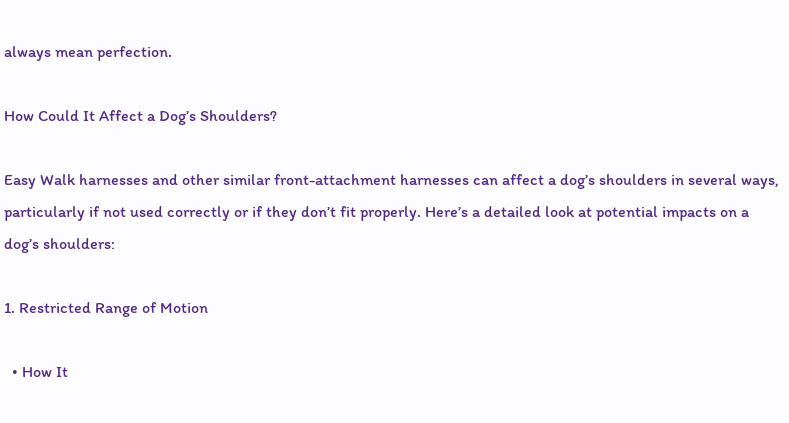always mean perfection.

How Could It Affect a Dog’s Shoulders?

Easy Walk harnesses and other similar front-attachment harnesses can affect a dog’s shoulders in several ways, particularly if not used correctly or if they don’t fit properly. Here’s a detailed look at potential impacts on a dog’s shoulders:

1. Restricted Range of Motion

  • How It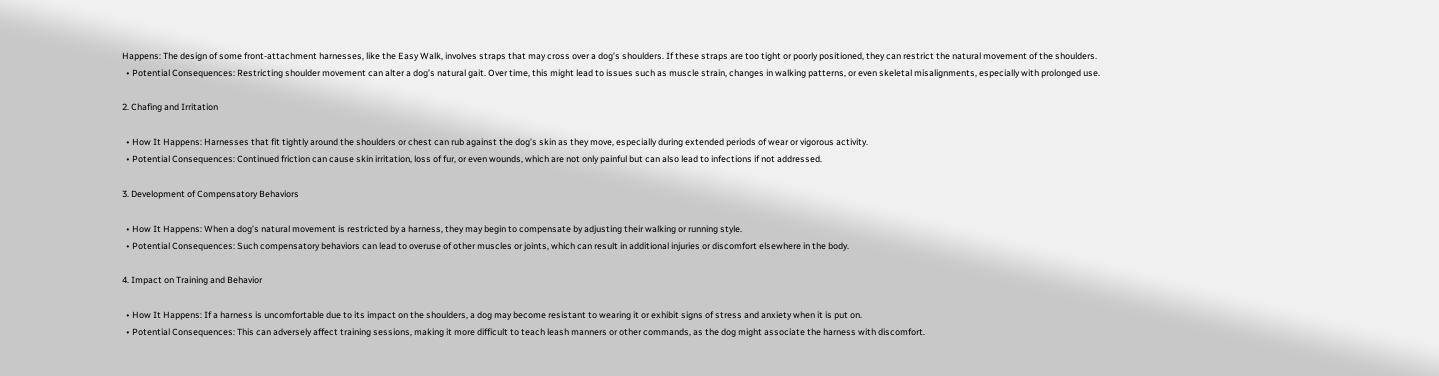Happens: The design of some front-attachment harnesses, like the Easy Walk, involves straps that may cross over a dog’s shoulders. If these straps are too tight or poorly positioned, they can restrict the natural movement of the shoulders.
  • Potential Consequences: Restricting shoulder movement can alter a dog’s natural gait. Over time, this might lead to issues such as muscle strain, changes in walking patterns, or even skeletal misalignments, especially with prolonged use.

2. Chafing and Irritation

  • How It Happens: Harnesses that fit tightly around the shoulders or chest can rub against the dog’s skin as they move, especially during extended periods of wear or vigorous activity.
  • Potential Consequences: Continued friction can cause skin irritation, loss of fur, or even wounds, which are not only painful but can also lead to infections if not addressed.

3. Development of Compensatory Behaviors

  • How It Happens: When a dog’s natural movement is restricted by a harness, they may begin to compensate by adjusting their walking or running style.
  • Potential Consequences: Such compensatory behaviors can lead to overuse of other muscles or joints, which can result in additional injuries or discomfort elsewhere in the body.

4. Impact on Training and Behavior

  • How It Happens: If a harness is uncomfortable due to its impact on the shoulders, a dog may become resistant to wearing it or exhibit signs of stress and anxiety when it is put on.
  • Potential Consequences: This can adversely affect training sessions, making it more difficult to teach leash manners or other commands, as the dog might associate the harness with discomfort.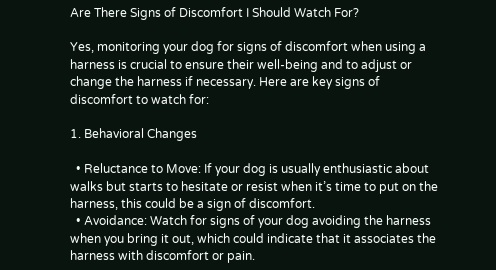Are There Signs of Discomfort I Should Watch For?

Yes, monitoring your dog for signs of discomfort when using a harness is crucial to ensure their well-being and to adjust or change the harness if necessary. Here are key signs of discomfort to watch for:

1. Behavioral Changes

  • Reluctance to Move: If your dog is usually enthusiastic about walks but starts to hesitate or resist when it’s time to put on the harness, this could be a sign of discomfort.
  • Avoidance: Watch for signs of your dog avoiding the harness when you bring it out, which could indicate that it associates the harness with discomfort or pain.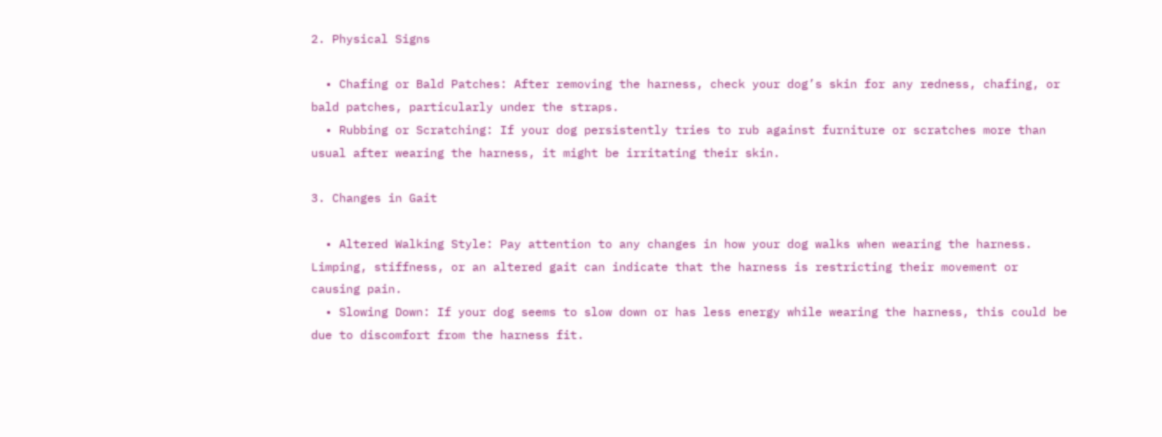2. Physical Signs

  • Chafing or Bald Patches: After removing the harness, check your dog’s skin for any redness, chafing, or bald patches, particularly under the straps.
  • Rubbing or Scratching: If your dog persistently tries to rub against furniture or scratches more than usual after wearing the harness, it might be irritating their skin.

3. Changes in Gait

  • Altered Walking Style: Pay attention to any changes in how your dog walks when wearing the harness. Limping, stiffness, or an altered gait can indicate that the harness is restricting their movement or causing pain.
  • Slowing Down: If your dog seems to slow down or has less energy while wearing the harness, this could be due to discomfort from the harness fit.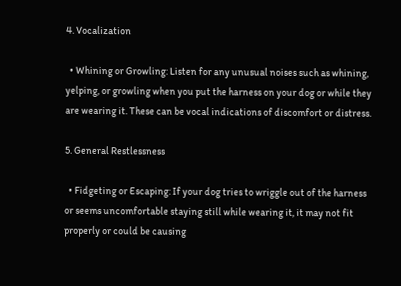4. Vocalization

  • Whining or Growling: Listen for any unusual noises such as whining, yelping, or growling when you put the harness on your dog or while they are wearing it. These can be vocal indications of discomfort or distress.

5. General Restlessness

  • Fidgeting or Escaping: If your dog tries to wriggle out of the harness or seems uncomfortable staying still while wearing it, it may not fit properly or could be causing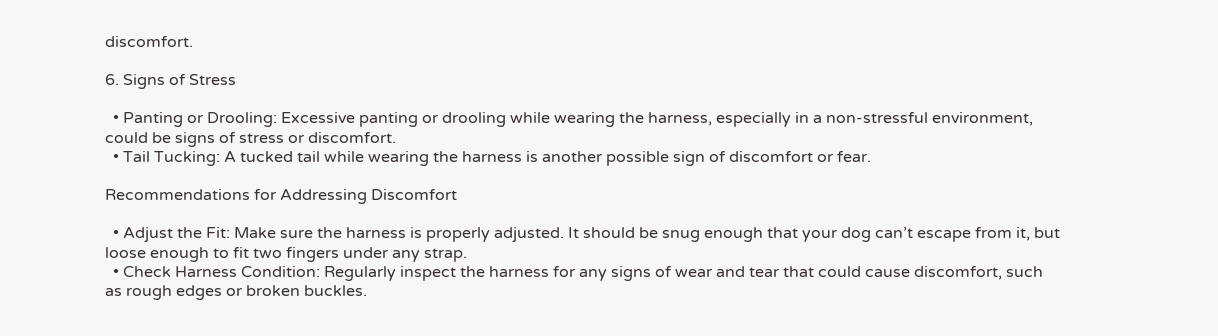discomfort.

6. Signs of Stress

  • Panting or Drooling: Excessive panting or drooling while wearing the harness, especially in a non-stressful environment, could be signs of stress or discomfort.
  • Tail Tucking: A tucked tail while wearing the harness is another possible sign of discomfort or fear.

Recommendations for Addressing Discomfort

  • Adjust the Fit: Make sure the harness is properly adjusted. It should be snug enough that your dog can’t escape from it, but loose enough to fit two fingers under any strap.
  • Check Harness Condition: Regularly inspect the harness for any signs of wear and tear that could cause discomfort, such as rough edges or broken buckles.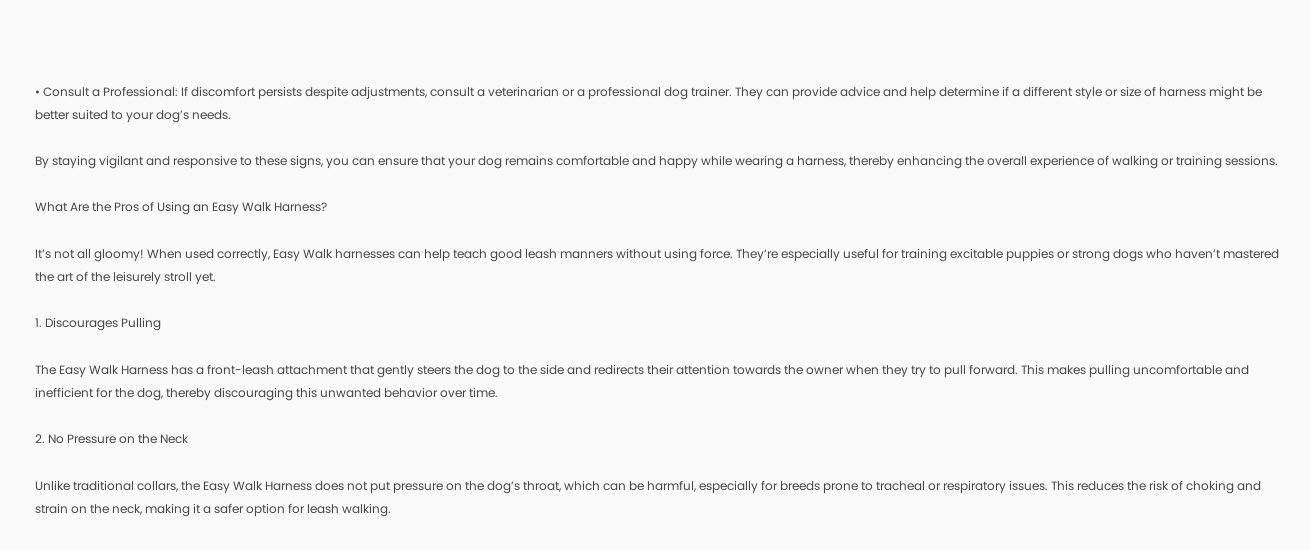• Consult a Professional: If discomfort persists despite adjustments, consult a veterinarian or a professional dog trainer. They can provide advice and help determine if a different style or size of harness might be better suited to your dog’s needs.

By staying vigilant and responsive to these signs, you can ensure that your dog remains comfortable and happy while wearing a harness, thereby enhancing the overall experience of walking or training sessions.

What Are the Pros of Using an Easy Walk Harness?

It’s not all gloomy! When used correctly, Easy Walk harnesses can help teach good leash manners without using force. They’re especially useful for training excitable puppies or strong dogs who haven’t mastered the art of the leisurely stroll yet.

1. Discourages Pulling

The Easy Walk Harness has a front-leash attachment that gently steers the dog to the side and redirects their attention towards the owner when they try to pull forward. This makes pulling uncomfortable and inefficient for the dog, thereby discouraging this unwanted behavior over time.

2. No Pressure on the Neck

Unlike traditional collars, the Easy Walk Harness does not put pressure on the dog’s throat, which can be harmful, especially for breeds prone to tracheal or respiratory issues. This reduces the risk of choking and strain on the neck, making it a safer option for leash walking.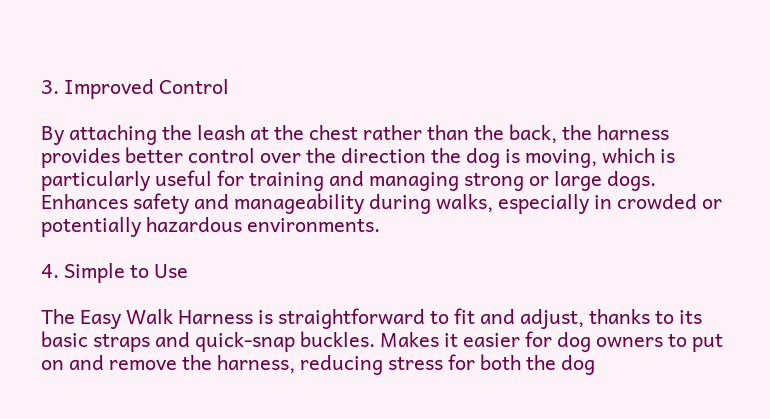3. Improved Control

By attaching the leash at the chest rather than the back, the harness provides better control over the direction the dog is moving, which is particularly useful for training and managing strong or large dogs. Enhances safety and manageability during walks, especially in crowded or potentially hazardous environments.

4. Simple to Use

The Easy Walk Harness is straightforward to fit and adjust, thanks to its basic straps and quick-snap buckles. Makes it easier for dog owners to put on and remove the harness, reducing stress for both the dog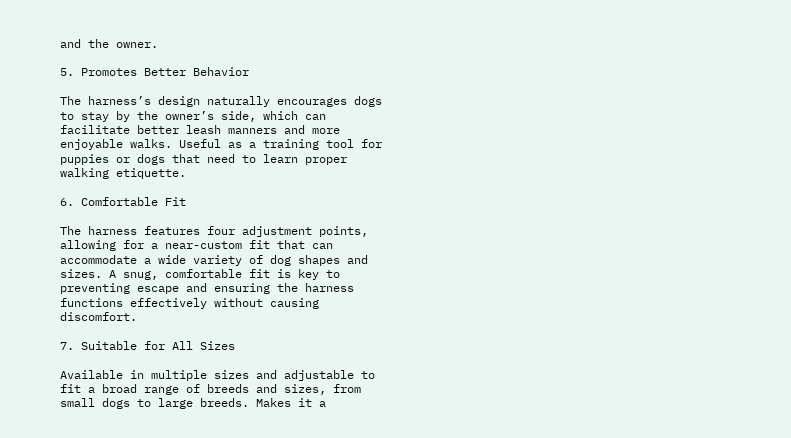and the owner.

5. Promotes Better Behavior

The harness’s design naturally encourages dogs to stay by the owner’s side, which can facilitate better leash manners and more enjoyable walks. Useful as a training tool for puppies or dogs that need to learn proper walking etiquette.

6. Comfortable Fit

The harness features four adjustment points, allowing for a near-custom fit that can accommodate a wide variety of dog shapes and sizes. A snug, comfortable fit is key to preventing escape and ensuring the harness functions effectively without causing discomfort.

7. Suitable for All Sizes

Available in multiple sizes and adjustable to fit a broad range of breeds and sizes, from small dogs to large breeds. Makes it a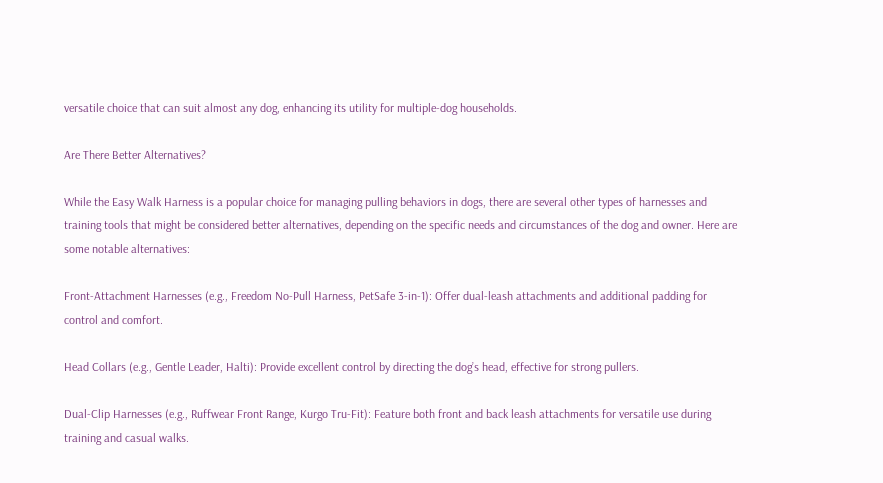versatile choice that can suit almost any dog, enhancing its utility for multiple-dog households.

Are There Better Alternatives?

While the Easy Walk Harness is a popular choice for managing pulling behaviors in dogs, there are several other types of harnesses and training tools that might be considered better alternatives, depending on the specific needs and circumstances of the dog and owner. Here are some notable alternatives:

Front-Attachment Harnesses (e.g., Freedom No-Pull Harness, PetSafe 3-in-1): Offer dual-leash attachments and additional padding for control and comfort.

Head Collars (e.g., Gentle Leader, Halti): Provide excellent control by directing the dog’s head, effective for strong pullers.

Dual-Clip Harnesses (e.g., Ruffwear Front Range, Kurgo Tru-Fit): Feature both front and back leash attachments for versatile use during training and casual walks.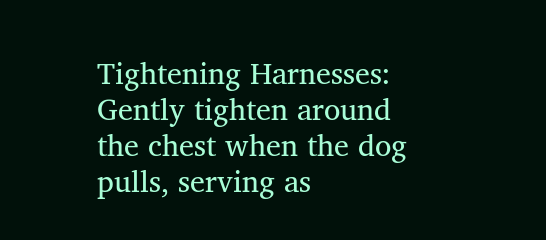Tightening Harnesses: Gently tighten around the chest when the dog pulls, serving as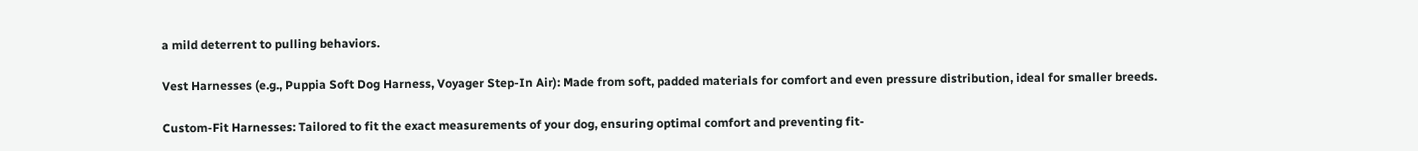a mild deterrent to pulling behaviors.

Vest Harnesses (e.g., Puppia Soft Dog Harness, Voyager Step-In Air): Made from soft, padded materials for comfort and even pressure distribution, ideal for smaller breeds.

Custom-Fit Harnesses: Tailored to fit the exact measurements of your dog, ensuring optimal comfort and preventing fit-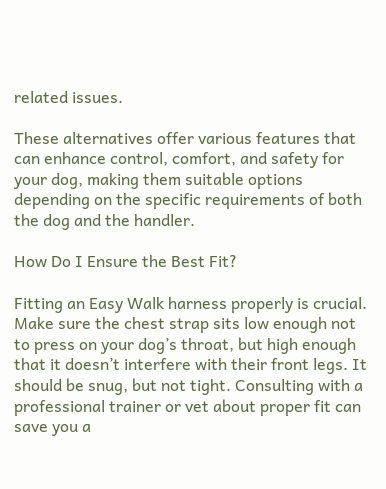related issues.

These alternatives offer various features that can enhance control, comfort, and safety for your dog, making them suitable options depending on the specific requirements of both the dog and the handler.

How Do I Ensure the Best Fit?

Fitting an Easy Walk harness properly is crucial. Make sure the chest strap sits low enough not to press on your dog’s throat, but high enough that it doesn’t interfere with their front legs. It should be snug, but not tight. Consulting with a professional trainer or vet about proper fit can save you a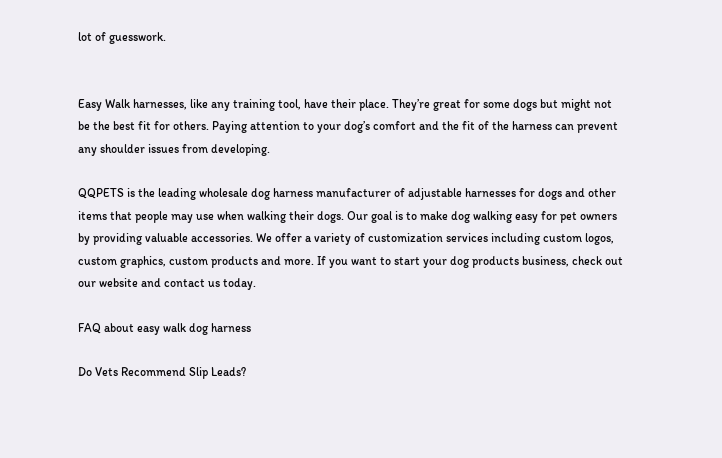lot of guesswork.


Easy Walk harnesses, like any training tool, have their place. They’re great for some dogs but might not be the best fit for others. Paying attention to your dog’s comfort and the fit of the harness can prevent any shoulder issues from developing.

QQPETS is the leading wholesale dog harness manufacturer of adjustable harnesses for dogs and other items that people may use when walking their dogs. Our goal is to make dog walking easy for pet owners by providing valuable accessories. We offer a variety of customization services including custom logos, custom graphics, custom products and more. If you want to start your dog products business, check out our website and contact us today.

FAQ about easy walk dog harness

Do Vets Recommend Slip Leads?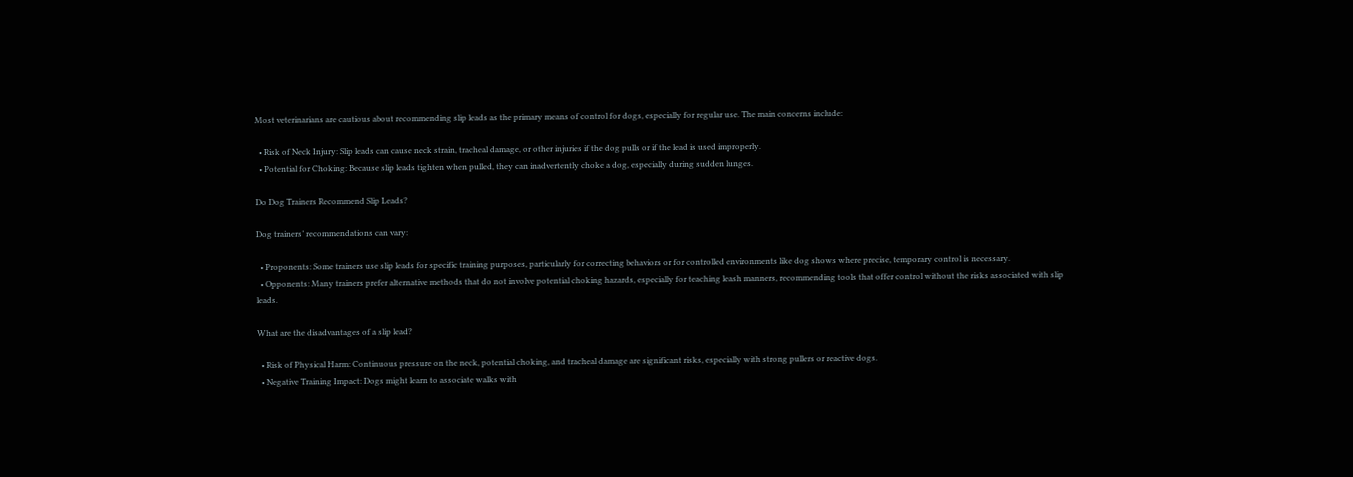Most veterinarians are cautious about recommending slip leads as the primary means of control for dogs, especially for regular use. The main concerns include:

  • Risk of Neck Injury: Slip leads can cause neck strain, tracheal damage, or other injuries if the dog pulls or if the lead is used improperly.
  • Potential for Choking: Because slip leads tighten when pulled, they can inadvertently choke a dog, especially during sudden lunges.

Do Dog Trainers Recommend Slip Leads?

Dog trainers’ recommendations can vary:

  • Proponents: Some trainers use slip leads for specific training purposes, particularly for correcting behaviors or for controlled environments like dog shows where precise, temporary control is necessary.
  • Opponents: Many trainers prefer alternative methods that do not involve potential choking hazards, especially for teaching leash manners, recommending tools that offer control without the risks associated with slip leads.

What are the disadvantages of a slip lead?

  • Risk of Physical Harm: Continuous pressure on the neck, potential choking, and tracheal damage are significant risks, especially with strong pullers or reactive dogs.
  • Negative Training Impact: Dogs might learn to associate walks with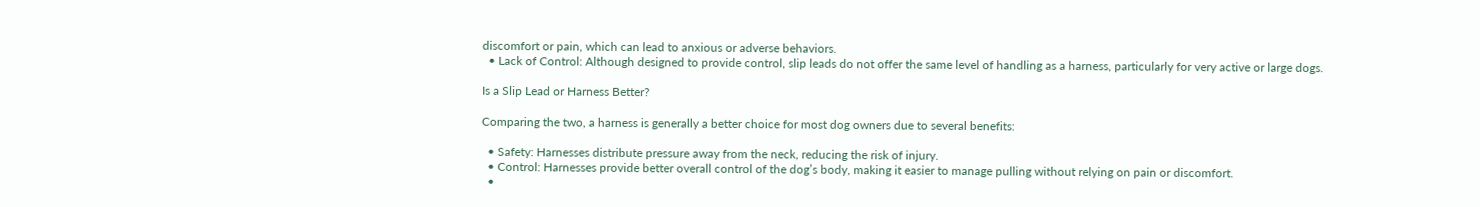discomfort or pain, which can lead to anxious or adverse behaviors.
  • Lack of Control: Although designed to provide control, slip leads do not offer the same level of handling as a harness, particularly for very active or large dogs.

Is a Slip Lead or Harness Better?

Comparing the two, a harness is generally a better choice for most dog owners due to several benefits:

  • Safety: Harnesses distribute pressure away from the neck, reducing the risk of injury.
  • Control: Harnesses provide better overall control of the dog’s body, making it easier to manage pulling without relying on pain or discomfort.
  •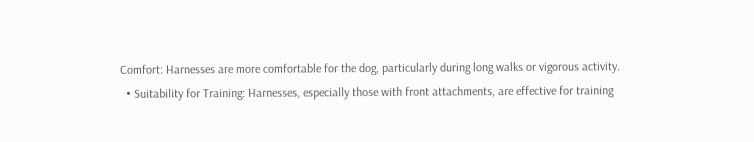Comfort: Harnesses are more comfortable for the dog, particularly during long walks or vigorous activity.
  • Suitability for Training: Harnesses, especially those with front attachments, are effective for training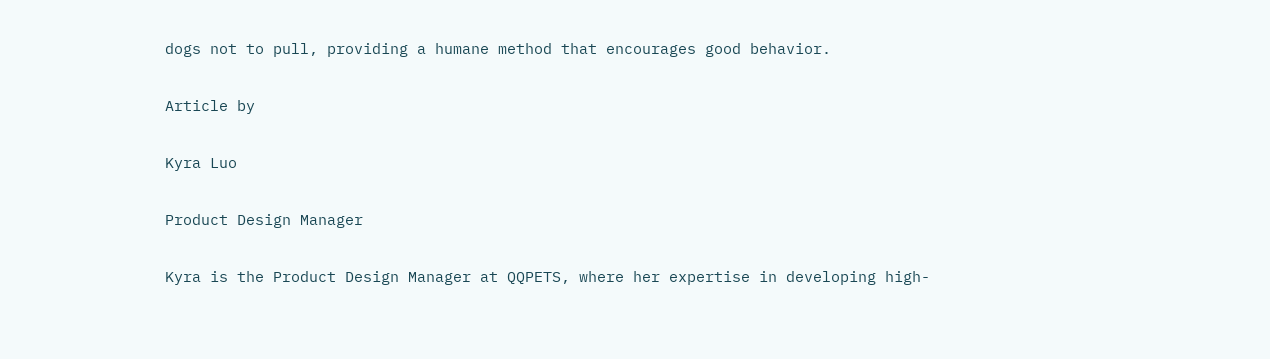dogs not to pull, providing a humane method that encourages good behavior.

Article by

Kyra Luo

Product Design Manager

Kyra is the Product Design Manager at QQPETS, where her expertise in developing high-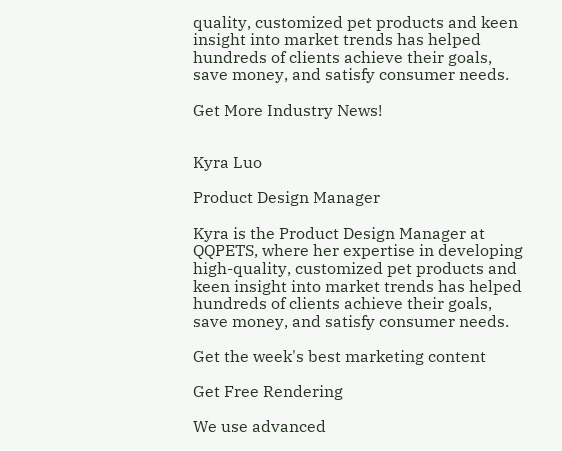quality, customized pet products and keen insight into market trends has helped hundreds of clients achieve their goals, save money, and satisfy consumer needs.

Get More Industry News!


Kyra Luo

Product Design Manager

Kyra is the Product Design Manager at QQPETS, where her expertise in developing high-quality, customized pet products and keen insight into market trends has helped hundreds of clients achieve their goals, save money, and satisfy consumer needs.

Get the week's best marketing content

Get Free Rendering

We use advanced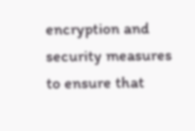encryption and security measures to ensure that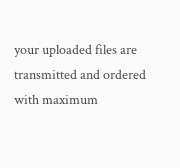your uploaded files are transmitted and ordered with maximum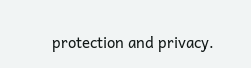protection and privacy.